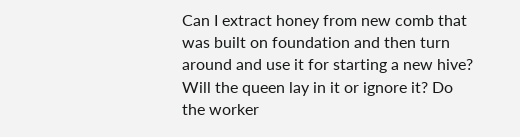Can I extract honey from new comb that was built on foundation and then turn around and use it for starting a new hive? Will the queen lay in it or ignore it? Do the worker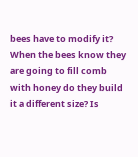bees have to modify it? When the bees know they are going to fill comb with honey do they build it a different size? Is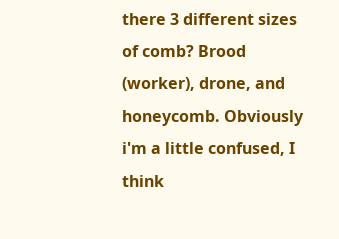there 3 different sizes of comb? Brood (worker), drone, and honeycomb. Obviously i'm a little confused, I think